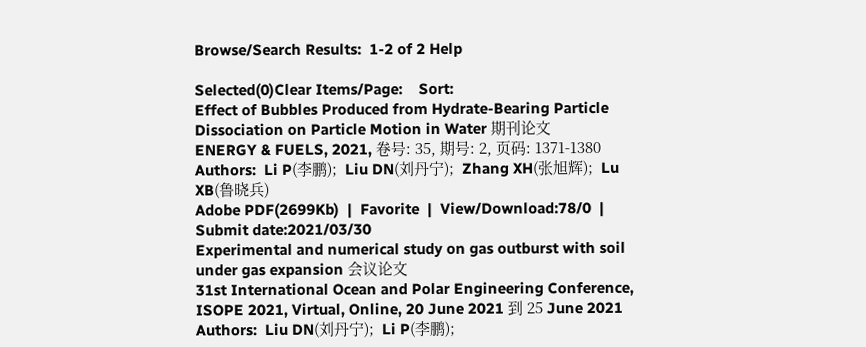Browse/Search Results:  1-2 of 2 Help

Selected(0)Clear Items/Page:    Sort:
Effect of Bubbles Produced from Hydrate-Bearing Particle Dissociation on Particle Motion in Water 期刊论文
ENERGY & FUELS, 2021, 卷号: 35, 期号: 2, 页码: 1371-1380
Authors:  Li P(李鹏);  Liu DN(刘丹宁);  Zhang XH(张旭辉);  Lu XB(鲁晓兵)
Adobe PDF(2699Kb)  |  Favorite  |  View/Download:78/0  |  Submit date:2021/03/30
Experimental and numerical study on gas outburst with soil under gas expansion 会议论文
31st International Ocean and Polar Engineering Conference, ISOPE 2021, Virtual, Online, 20 June 2021 到 25 June 2021
Authors:  Liu DN(刘丹宁);  Li P(李鹏);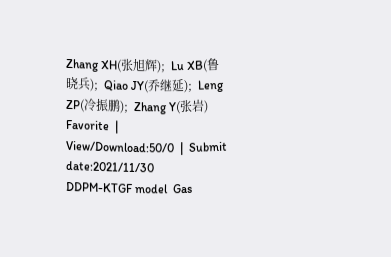Zhang XH(张旭辉);  Lu XB(鲁晓兵);  Qiao JY(乔继延);  Leng ZP(冷振鹏);  Zhang Y(张岩)
Favorite  |  View/Download:50/0  |  Submit date:2021/11/30
DDPM-KTGF model  Gas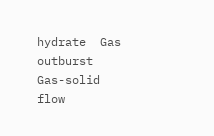hydrate  Gas outburst  Gas-solid flow